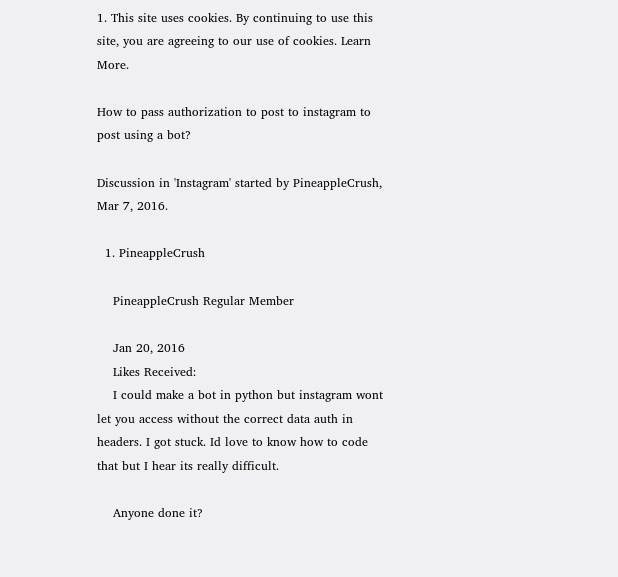1. This site uses cookies. By continuing to use this site, you are agreeing to our use of cookies. Learn More.

How to pass authorization to post to instagram to post using a bot?

Discussion in 'Instagram' started by PineappleCrush, Mar 7, 2016.

  1. PineappleCrush

    PineappleCrush Regular Member

    Jan 20, 2016
    Likes Received:
    I could make a bot in python but instagram wont let you access without the correct data auth in headers. I got stuck. Id love to know how to code that but I hear its really difficult.

    Anyone done it?